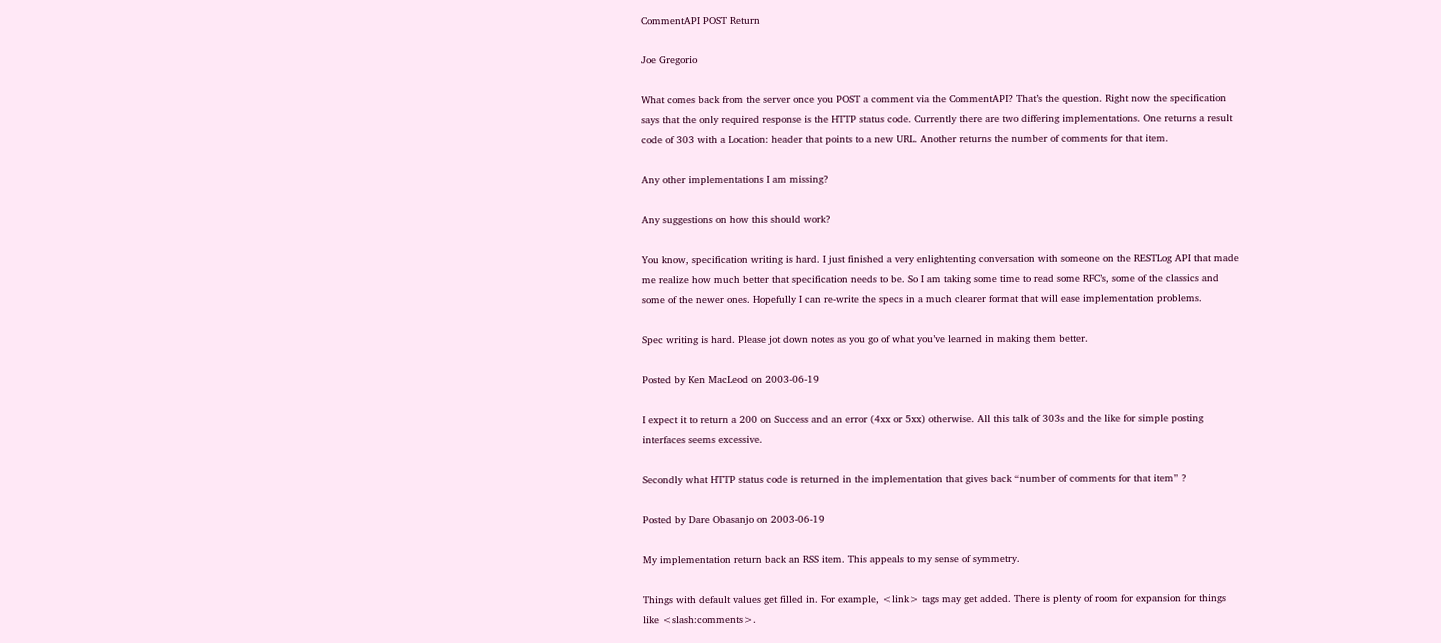CommentAPI POST Return

Joe Gregorio

What comes back from the server once you POST a comment via the CommentAPI? That’s the question. Right now the specification says that the only required response is the HTTP status code. Currently there are two differing implementations. One returns a result code of 303 with a Location: header that points to a new URL. Another returns the number of comments for that item.

Any other implementations I am missing?

Any suggestions on how this should work?

You know, specification writing is hard. I just finished a very enlightenting conversation with someone on the RESTLog API that made me realize how much better that specification needs to be. So I am taking some time to read some RFC’s, some of the classics and some of the newer ones. Hopefully I can re-write the specs in a much clearer format that will ease implementation problems.

Spec writing is hard. Please jot down notes as you go of what you’ve learned in making them better.

Posted by Ken MacLeod on 2003-06-19

I expect it to return a 200 on Success and an error (4xx or 5xx) otherwise. All this talk of 303s and the like for simple posting interfaces seems excessive.

Secondly what HTTP status code is returned in the implementation that gives back “number of comments for that item” ?

Posted by Dare Obasanjo on 2003-06-19

My implementation return back an RSS item. This appeals to my sense of symmetry.

Things with default values get filled in. For example, <link> tags may get added. There is plenty of room for expansion for things like <slash:comments>.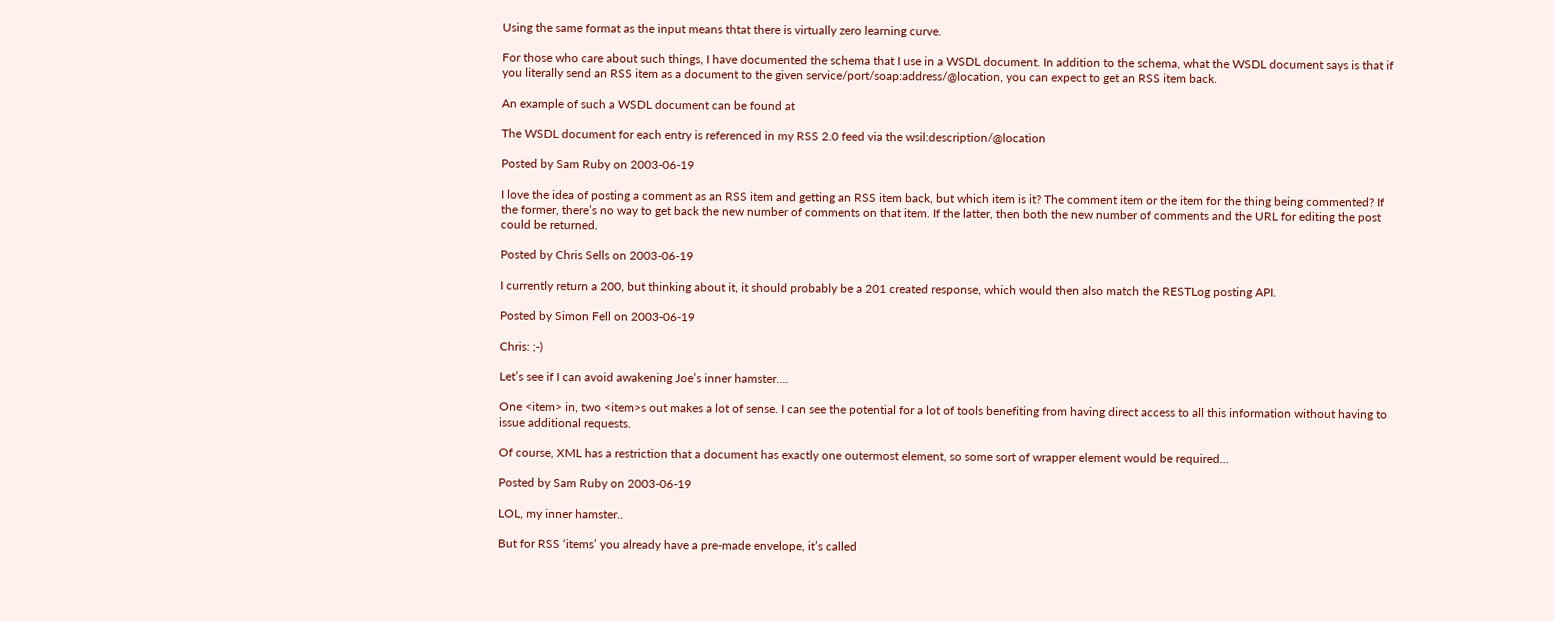Using the same format as the input means thtat there is virtually zero learning curve.

For those who care about such things, I have documented the schema that I use in a WSDL document. In addition to the schema, what the WSDL document says is that if you literally send an RSS item as a document to the given service/port/soap:address/@location, you can expect to get an RSS item back.

An example of such a WSDL document can be found at

The WSDL document for each entry is referenced in my RSS 2.0 feed via the wsil:description/@location

Posted by Sam Ruby on 2003-06-19

I love the idea of posting a comment as an RSS item and getting an RSS item back, but which item is it? The comment item or the item for the thing being commented? If the former, there’s no way to get back the new number of comments on that item. If the latter, then both the new number of comments and the URL for editing the post could be returned.

Posted by Chris Sells on 2003-06-19

I currently return a 200, but thinking about it, it should probably be a 201 created response, which would then also match the RESTLog posting API.

Posted by Simon Fell on 2003-06-19

Chris: ;-)

Let’s see if I can avoid awakening Joe’s inner hamster….

One <item> in, two <item>s out makes a lot of sense. I can see the potential for a lot of tools benefiting from having direct access to all this information without having to issue additional requests.

Of course, XML has a restriction that a document has exactly one outermost element, so some sort of wrapper element would be required…

Posted by Sam Ruby on 2003-06-19

LOL, my inner hamster..

But for RSS ‘items’ you already have a pre-made envelope, it’s called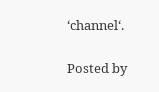‘channel‘.

Posted by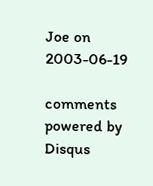Joe on 2003-06-19

comments powered by Disqus